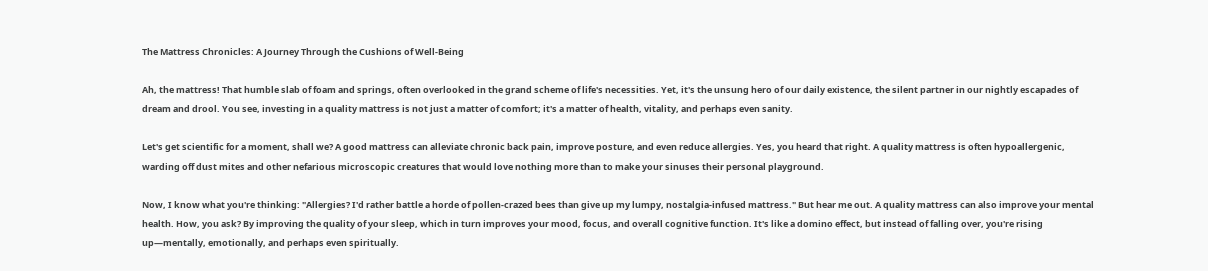The Mattress Chronicles: A Journey Through the Cushions of Well-Being

Ah, the mattress! That humble slab of foam and springs, often overlooked in the grand scheme of life's necessities. Yet, it's the unsung hero of our daily existence, the silent partner in our nightly escapades of dream and drool. You see, investing in a quality mattress is not just a matter of comfort; it's a matter of health, vitality, and perhaps even sanity.

Let's get scientific for a moment, shall we? A good mattress can alleviate chronic back pain, improve posture, and even reduce allergies. Yes, you heard that right. A quality mattress is often hypoallergenic, warding off dust mites and other nefarious microscopic creatures that would love nothing more than to make your sinuses their personal playground.

Now, I know what you're thinking: "Allergies? I'd rather battle a horde of pollen-crazed bees than give up my lumpy, nostalgia-infused mattress." But hear me out. A quality mattress can also improve your mental health. How, you ask? By improving the quality of your sleep, which in turn improves your mood, focus, and overall cognitive function. It's like a domino effect, but instead of falling over, you're rising up—mentally, emotionally, and perhaps even spiritually.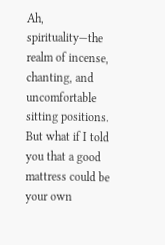Ah, spirituality—the realm of incense, chanting, and uncomfortable sitting positions. But what if I told you that a good mattress could be your own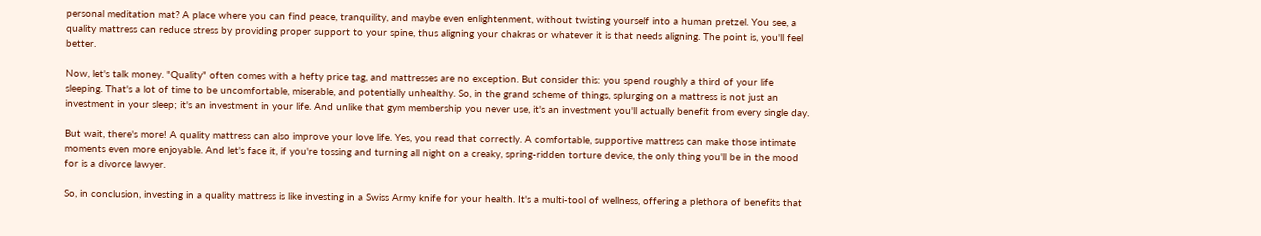personal meditation mat? A place where you can find peace, tranquility, and maybe even enlightenment, without twisting yourself into a human pretzel. You see, a quality mattress can reduce stress by providing proper support to your spine, thus aligning your chakras or whatever it is that needs aligning. The point is, you'll feel better.

Now, let's talk money. "Quality" often comes with a hefty price tag, and mattresses are no exception. But consider this: you spend roughly a third of your life sleeping. That's a lot of time to be uncomfortable, miserable, and potentially unhealthy. So, in the grand scheme of things, splurging on a mattress is not just an investment in your sleep; it's an investment in your life. And unlike that gym membership you never use, it's an investment you'll actually benefit from every single day.

But wait, there's more! A quality mattress can also improve your love life. Yes, you read that correctly. A comfortable, supportive mattress can make those intimate moments even more enjoyable. And let's face it, if you're tossing and turning all night on a creaky, spring-ridden torture device, the only thing you'll be in the mood for is a divorce lawyer.

So, in conclusion, investing in a quality mattress is like investing in a Swiss Army knife for your health. It's a multi-tool of wellness, offering a plethora of benefits that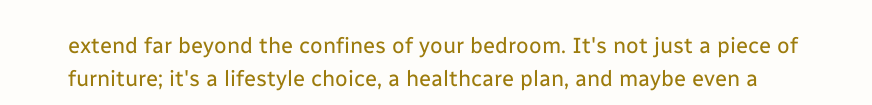extend far beyond the confines of your bedroom. It's not just a piece of furniture; it's a lifestyle choice, a healthcare plan, and maybe even a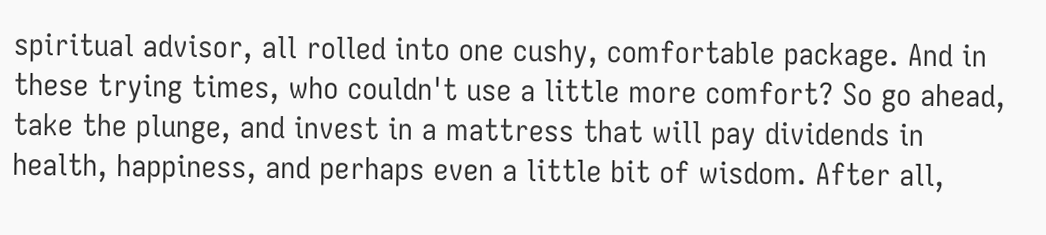spiritual advisor, all rolled into one cushy, comfortable package. And in these trying times, who couldn't use a little more comfort? So go ahead, take the plunge, and invest in a mattress that will pay dividends in health, happiness, and perhaps even a little bit of wisdom. After all,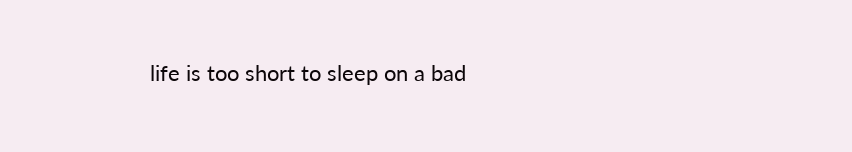life is too short to sleep on a bad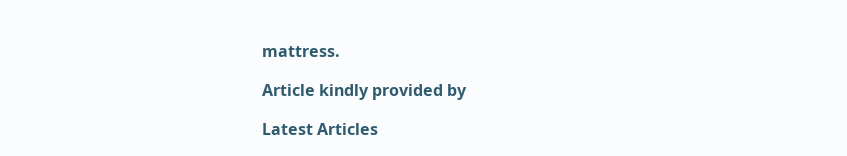mattress.

Article kindly provided by

Latest Articles